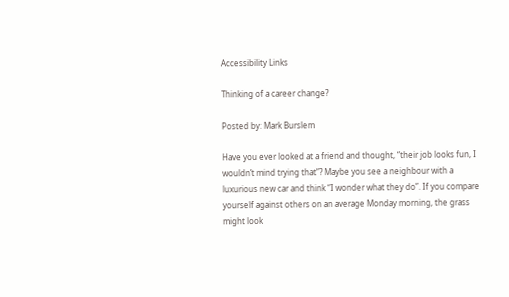Accessibility Links

Thinking of a career change?

Posted by: Mark Burslem

Have you ever looked at a friend and thought, “their job looks fun, I wouldn’t mind trying that”? Maybe you see a neighbour with a luxurious new car and think “I wonder what they do”. If you compare yourself against others on an average Monday morning, the grass might look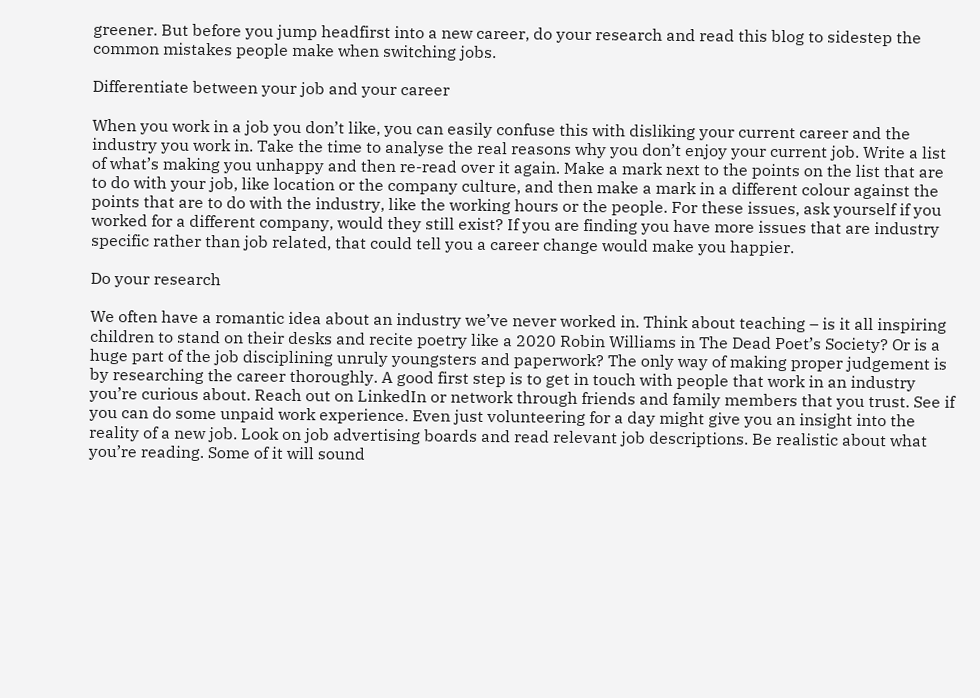greener. But before you jump headfirst into a new career, do your research and read this blog to sidestep the common mistakes people make when switching jobs.

Differentiate between your job and your career

When you work in a job you don’t like, you can easily confuse this with disliking your current career and the industry you work in. Take the time to analyse the real reasons why you don’t enjoy your current job. Write a list of what’s making you unhappy and then re-read over it again. Make a mark next to the points on the list that are to do with your job, like location or the company culture, and then make a mark in a different colour against the points that are to do with the industry, like the working hours or the people. For these issues, ask yourself if you worked for a different company, would they still exist? If you are finding you have more issues that are industry specific rather than job related, that could tell you a career change would make you happier.

Do your research

We often have a romantic idea about an industry we’ve never worked in. Think about teaching – is it all inspiring children to stand on their desks and recite poetry like a 2020 Robin Williams in The Dead Poet’s Society? Or is a huge part of the job disciplining unruly youngsters and paperwork? The only way of making proper judgement is by researching the career thoroughly. A good first step is to get in touch with people that work in an industry you’re curious about. Reach out on LinkedIn or network through friends and family members that you trust. See if you can do some unpaid work experience. Even just volunteering for a day might give you an insight into the reality of a new job. Look on job advertising boards and read relevant job descriptions. Be realistic about what you’re reading. Some of it will sound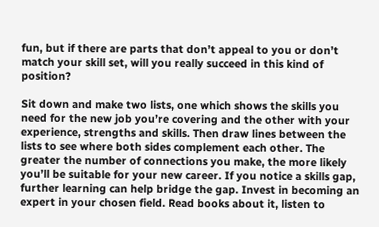fun, but if there are parts that don’t appeal to you or don’t match your skill set, will you really succeed in this kind of position?

Sit down and make two lists, one which shows the skills you need for the new job you’re covering and the other with your experience, strengths and skills. Then draw lines between the lists to see where both sides complement each other. The greater the number of connections you make, the more likely you’ll be suitable for your new career. If you notice a skills gap, further learning can help bridge the gap. Invest in becoming an expert in your chosen field. Read books about it, listen to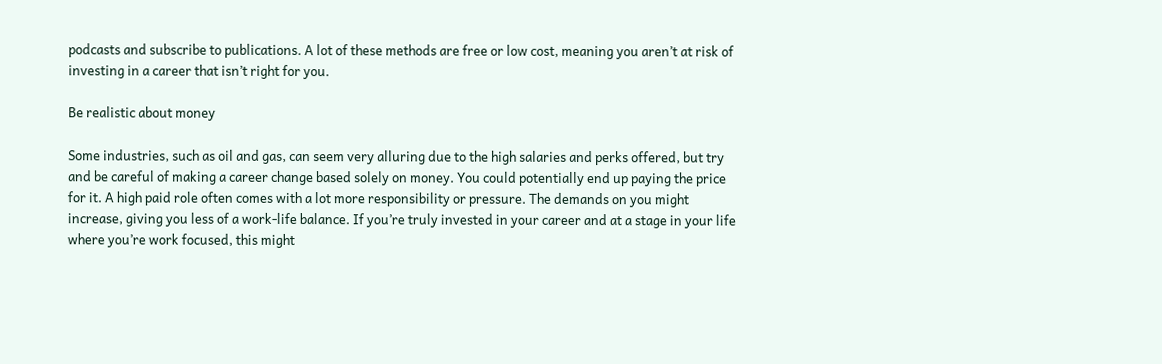podcasts and subscribe to publications. A lot of these methods are free or low cost, meaning you aren’t at risk of investing in a career that isn’t right for you.

Be realistic about money

Some industries, such as oil and gas, can seem very alluring due to the high salaries and perks offered, but try and be careful of making a career change based solely on money. You could potentially end up paying the price for it. A high paid role often comes with a lot more responsibility or pressure. The demands on you might increase, giving you less of a work-life balance. If you’re truly invested in your career and at a stage in your life where you’re work focused, this might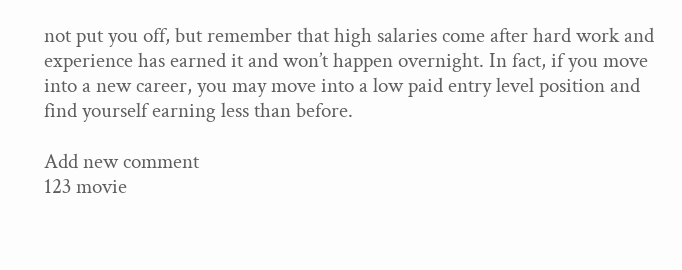not put you off, but remember that high salaries come after hard work and experience has earned it and won’t happen overnight. In fact, if you move into a new career, you may move into a low paid entry level position and find yourself earning less than before.

Add new comment
123 movie